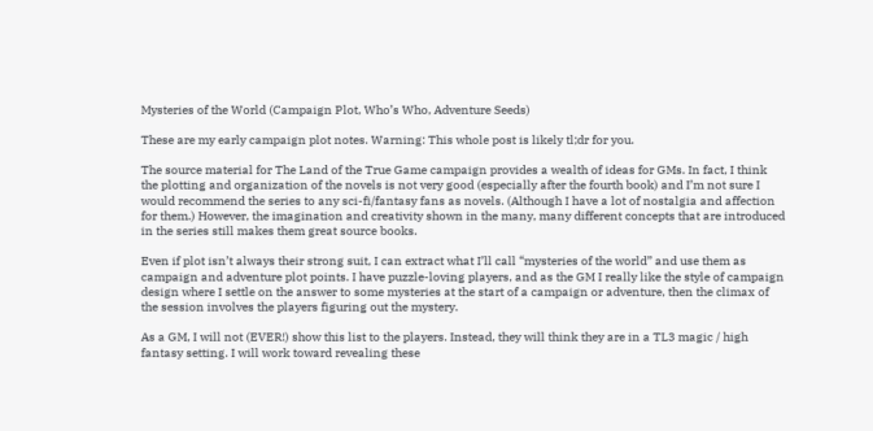Mysteries of the World (Campaign Plot, Who’s Who, Adventure Seeds)

These are my early campaign plot notes. Warning: This whole post is likely tl;dr for you.

The source material for The Land of the True Game campaign provides a wealth of ideas for GMs. In fact, I think the plotting and organization of the novels is not very good (especially after the fourth book) and I’m not sure I would recommend the series to any sci-fi/fantasy fans as novels. (Although I have a lot of nostalgia and affection for them.) However, the imagination and creativity shown in the many, many different concepts that are introduced in the series still makes them great source books.

Even if plot isn’t always their strong suit, I can extract what I’ll call “mysteries of the world” and use them as campaign and adventure plot points. I have puzzle-loving players, and as the GM I really like the style of campaign design where I settle on the answer to some mysteries at the start of a campaign or adventure, then the climax of the session involves the players figuring out the mystery.

As a GM, I will not (EVER!) show this list to the players. Instead, they will think they are in a TL3 magic / high fantasy setting. I will work toward revealing these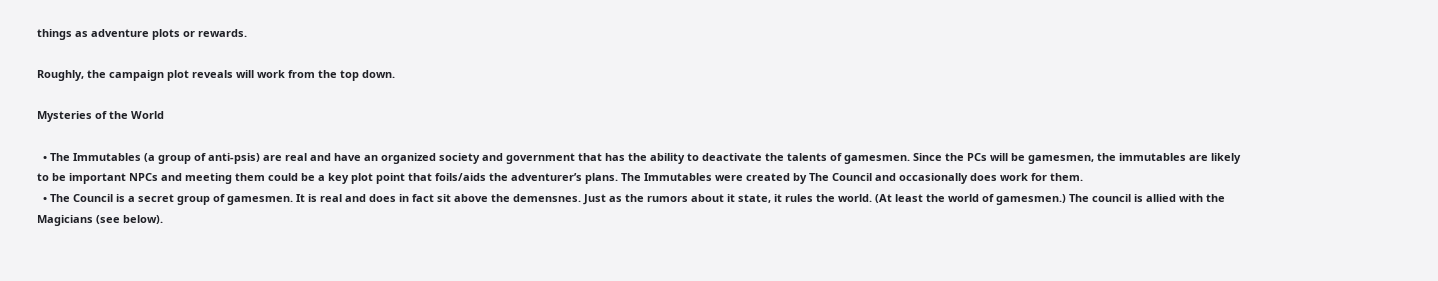things as adventure plots or rewards.

Roughly, the campaign plot reveals will work from the top down.

Mysteries of the World

  • The Immutables (a group of anti-psis) are real and have an organized society and government that has the ability to deactivate the talents of gamesmen. Since the PCs will be gamesmen, the immutables are likely to be important NPCs and meeting them could be a key plot point that foils/aids the adventurer’s plans. The Immutables were created by The Council and occasionally does work for them.
  • The Council is a secret group of gamesmen. It is real and does in fact sit above the demensnes. Just as the rumors about it state, it rules the world. (At least the world of gamesmen.) The council is allied with the Magicians (see below).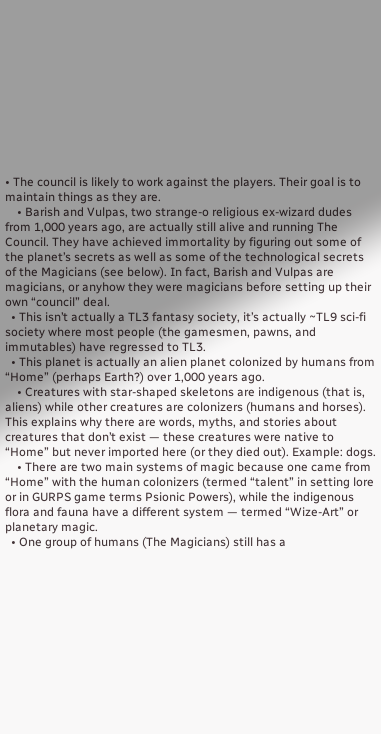• The council is likely to work against the players. Their goal is to maintain things as they are.
    • Barish and Vulpas, two strange-o religious ex-wizard dudes from 1,000 years ago, are actually still alive and running The Council. They have achieved immortality by figuring out some of the planet’s secrets as well as some of the technological secrets of the Magicians (see below). In fact, Barish and Vulpas are magicians, or anyhow they were magicians before setting up their own “council” deal.
  • This isn’t actually a TL3 fantasy society, it’s actually ~TL9 sci-fi society where most people (the gamesmen, pawns, and immutables) have regressed to TL3.
  • This planet is actually an alien planet colonized by humans from “Home” (perhaps Earth?) over 1,000 years ago.
    • Creatures with star-shaped skeletons are indigenous (that is, aliens) while other creatures are colonizers (humans and horses). This explains why there are words, myths, and stories about creatures that don’t exist — these creatures were native to “Home” but never imported here (or they died out). Example: dogs.
    • There are two main systems of magic because one came from “Home” with the human colonizers (termed “talent” in setting lore or in GURPS game terms Psionic Powers), while the indigenous flora and fauna have a different system — termed “Wize-Art” or planetary magic.
  • One group of humans (The Magicians) still has a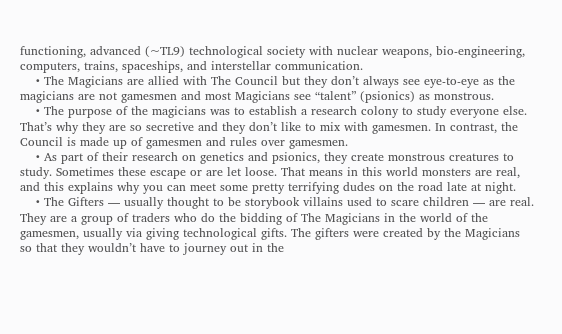functioning, advanced (~TL9) technological society with nuclear weapons, bio-engineering, computers, trains, spaceships, and interstellar communication.
    • The Magicians are allied with The Council but they don’t always see eye-to-eye as the magicians are not gamesmen and most Magicians see “talent” (psionics) as monstrous.
    • The purpose of the magicians was to establish a research colony to study everyone else. That’s why they are so secretive and they don’t like to mix with gamesmen. In contrast, the Council is made up of gamesmen and rules over gamesmen.
    • As part of their research on genetics and psionics, they create monstrous creatures to study. Sometimes these escape or are let loose. That means in this world monsters are real, and this explains why you can meet some pretty terrifying dudes on the road late at night.
    • The Gifters — usually thought to be storybook villains used to scare children — are real. They are a group of traders who do the bidding of The Magicians in the world of the gamesmen, usually via giving technological gifts. The gifters were created by the Magicians so that they wouldn’t have to journey out in the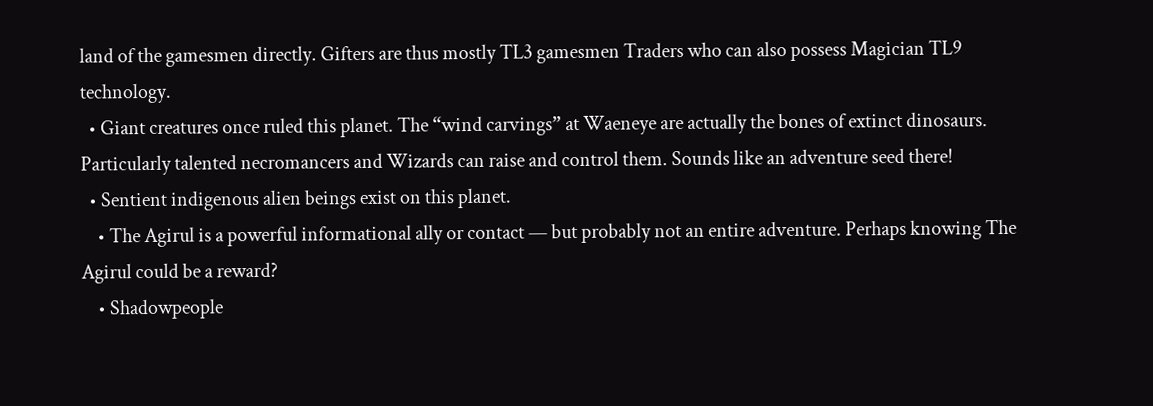land of the gamesmen directly. Gifters are thus mostly TL3 gamesmen Traders who can also possess Magician TL9 technology.
  • Giant creatures once ruled this planet. The “wind carvings” at Waeneye are actually the bones of extinct dinosaurs. Particularly talented necromancers and Wizards can raise and control them. Sounds like an adventure seed there!
  • Sentient indigenous alien beings exist on this planet.
    • The Agirul is a powerful informational ally or contact — but probably not an entire adventure. Perhaps knowing The Agirul could be a reward?
    • Shadowpeople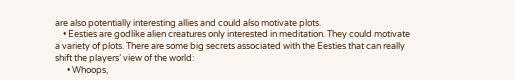are also potentially interesting allies and could also motivate plots.
    • Eesties are godlike alien creatures only interested in meditation. They could motivate a variety of plots. There are some big secrets associated with the Eesties that can really shift the players’ view of the world:
      • Whoops,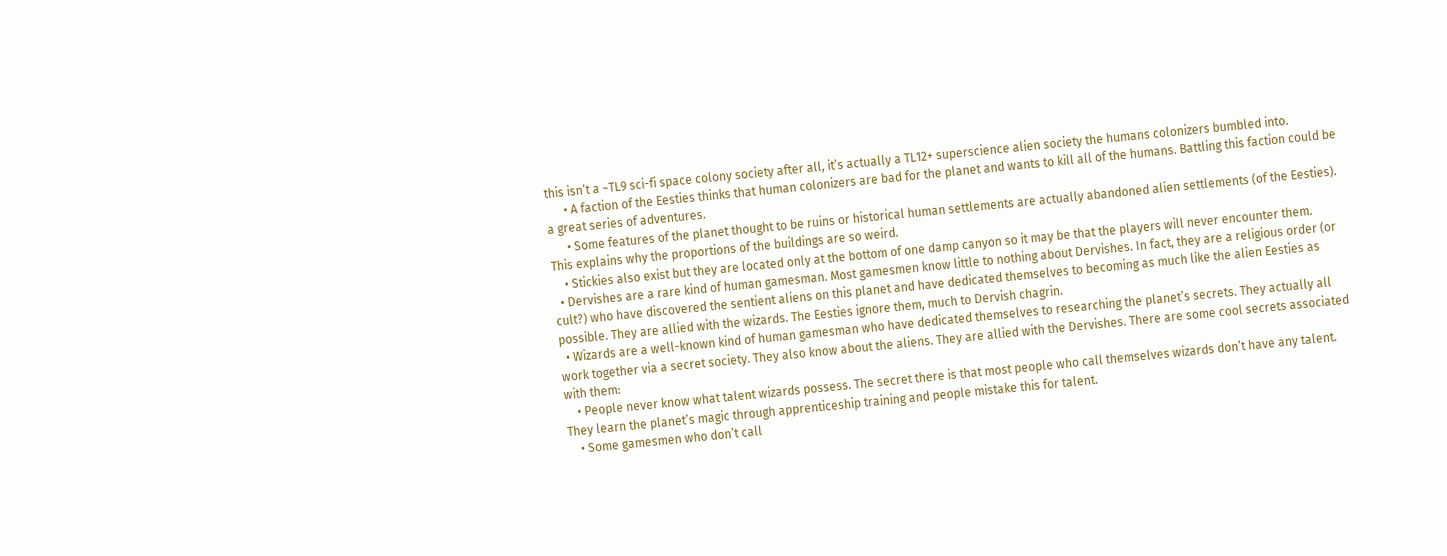this isn’t a ~TL9 sci-fi space colony society after all, it’s actually a TL12+ superscience alien society the humans colonizers bumbled into.
      • A faction of the Eesties thinks that human colonizers are bad for the planet and wants to kill all of the humans. Battling this faction could be a great series of adventures.
      • Some features of the planet thought to be ruins or historical human settlements are actually abandoned alien settlements (of the Eesties). This explains why the proportions of the buildings are so weird.
    • Stickies also exist but they are located only at the bottom of one damp canyon so it may be that the players will never encounter them.
  • Dervishes are a rare kind of human gamesman. Most gamesmen know little to nothing about Dervishes. In fact, they are a religious order (or cult?) who have discovered the sentient aliens on this planet and have dedicated themselves to becoming as much like the alien Eesties as possible. They are allied with the wizards. The Eesties ignore them, much to Dervish chagrin.
  • Wizards are a well-known kind of human gamesman who have dedicated themselves to researching the planet’s secrets. They actually all work together via a secret society. They also know about the aliens. They are allied with the Dervishes. There are some cool secrets associated with them:
    • People never know what talent wizards possess. The secret there is that most people who call themselves wizards don’t have any talent. They learn the planet’s magic through apprenticeship training and people mistake this for talent.
    • Some gamesmen who don’t call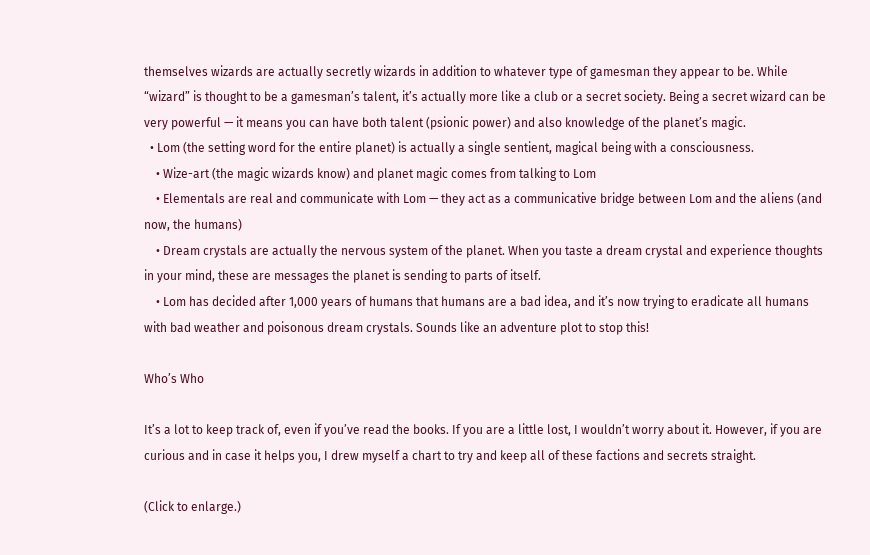themselves wizards are actually secretly wizards in addition to whatever type of gamesman they appear to be. While “wizard” is thought to be a gamesman’s talent, it’s actually more like a club or a secret society. Being a secret wizard can be very powerful — it means you can have both talent (psionic power) and also knowledge of the planet’s magic.
  • Lom (the setting word for the entire planet) is actually a single sentient, magical being with a consciousness.
    • Wize-art (the magic wizards know) and planet magic comes from talking to Lom
    • Elementals are real and communicate with Lom — they act as a communicative bridge between Lom and the aliens (and now, the humans)
    • Dream crystals are actually the nervous system of the planet. When you taste a dream crystal and experience thoughts in your mind, these are messages the planet is sending to parts of itself.
    • Lom has decided after 1,000 years of humans that humans are a bad idea, and it’s now trying to eradicate all humans with bad weather and poisonous dream crystals. Sounds like an adventure plot to stop this!

Who’s Who

It’s a lot to keep track of, even if you’ve read the books. If you are a little lost, I wouldn’t worry about it. However, if you are curious and in case it helps you, I drew myself a chart to try and keep all of these factions and secrets straight.

(Click to enlarge.)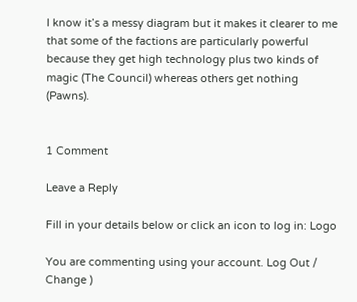I know it’s a messy diagram but it makes it clearer to me that some of the factions are particularly powerful because they get high technology plus two kinds of magic (The Council) whereas others get nothing (Pawns).


1 Comment

Leave a Reply

Fill in your details below or click an icon to log in: Logo

You are commenting using your account. Log Out /  Change )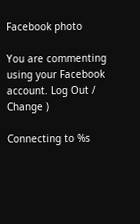Facebook photo

You are commenting using your Facebook account. Log Out /  Change )

Connecting to %s